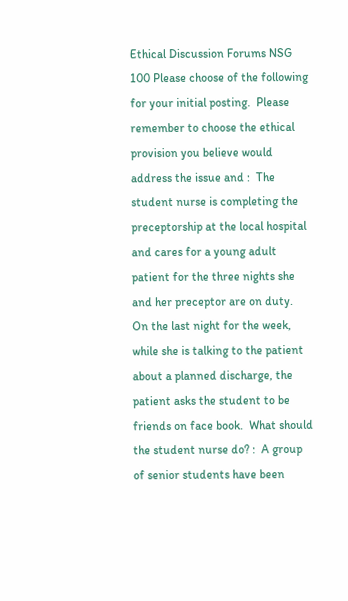Ethical Discussion Forums NSG 100 Please choose of the following for your initial posting.  Please remember to choose the ethical provision you believe would address the issue and :  The student nurse is completing the preceptorship at the local hospital and cares for a young adult patient for the three nights she and her preceptor are on duty.  On the last night for the week, while she is talking to the patient about a planned discharge, the patient asks the student to be friends on face book.  What should the student nurse do? :  A group of senior students have been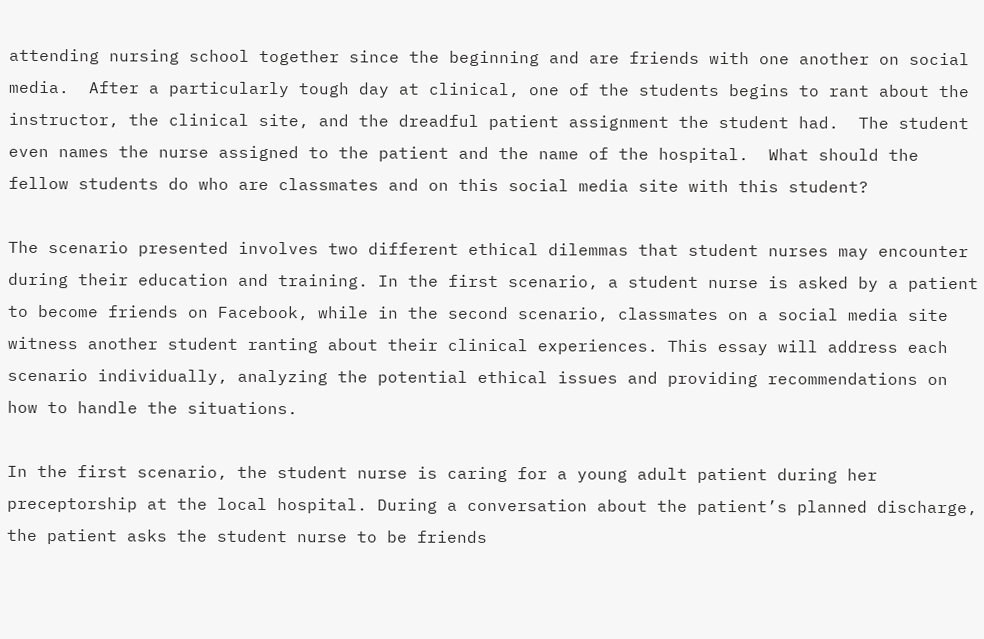attending nursing school together since the beginning and are friends with one another on social media.  After a particularly tough day at clinical, one of the students begins to rant about the instructor, the clinical site, and the dreadful patient assignment the student had.  The student even names the nurse assigned to the patient and the name of the hospital.  What should the fellow students do who are classmates and on this social media site with this student?

The scenario presented involves two different ethical dilemmas that student nurses may encounter during their education and training. In the first scenario, a student nurse is asked by a patient to become friends on Facebook, while in the second scenario, classmates on a social media site witness another student ranting about their clinical experiences. This essay will address each scenario individually, analyzing the potential ethical issues and providing recommendations on how to handle the situations.

In the first scenario, the student nurse is caring for a young adult patient during her preceptorship at the local hospital. During a conversation about the patient’s planned discharge, the patient asks the student nurse to be friends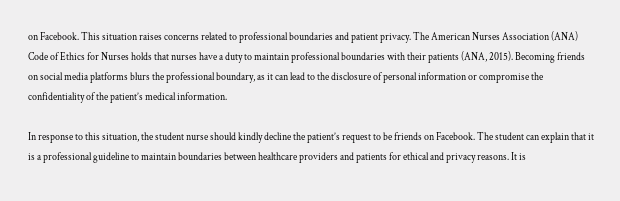on Facebook. This situation raises concerns related to professional boundaries and patient privacy. The American Nurses Association (ANA) Code of Ethics for Nurses holds that nurses have a duty to maintain professional boundaries with their patients (ANA, 2015). Becoming friends on social media platforms blurs the professional boundary, as it can lead to the disclosure of personal information or compromise the confidentiality of the patient’s medical information.

In response to this situation, the student nurse should kindly decline the patient’s request to be friends on Facebook. The student can explain that it is a professional guideline to maintain boundaries between healthcare providers and patients for ethical and privacy reasons. It is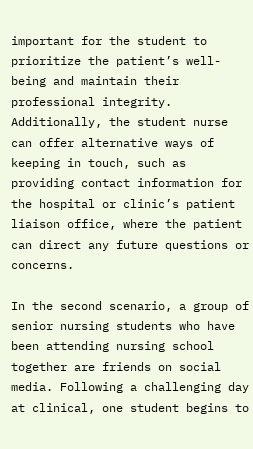important for the student to prioritize the patient’s well-being and maintain their professional integrity. Additionally, the student nurse can offer alternative ways of keeping in touch, such as providing contact information for the hospital or clinic’s patient liaison office, where the patient can direct any future questions or concerns.

In the second scenario, a group of senior nursing students who have been attending nursing school together are friends on social media. Following a challenging day at clinical, one student begins to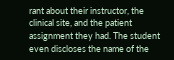rant about their instructor, the clinical site, and the patient assignment they had. The student even discloses the name of the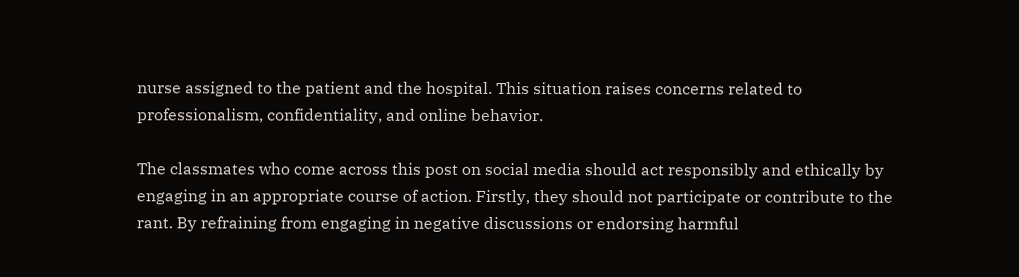nurse assigned to the patient and the hospital. This situation raises concerns related to professionalism, confidentiality, and online behavior.

The classmates who come across this post on social media should act responsibly and ethically by engaging in an appropriate course of action. Firstly, they should not participate or contribute to the rant. By refraining from engaging in negative discussions or endorsing harmful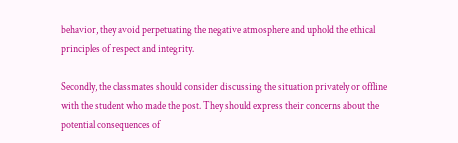behavior, they avoid perpetuating the negative atmosphere and uphold the ethical principles of respect and integrity.

Secondly, the classmates should consider discussing the situation privately or offline with the student who made the post. They should express their concerns about the potential consequences of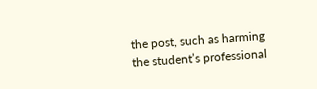the post, such as harming the student’s professional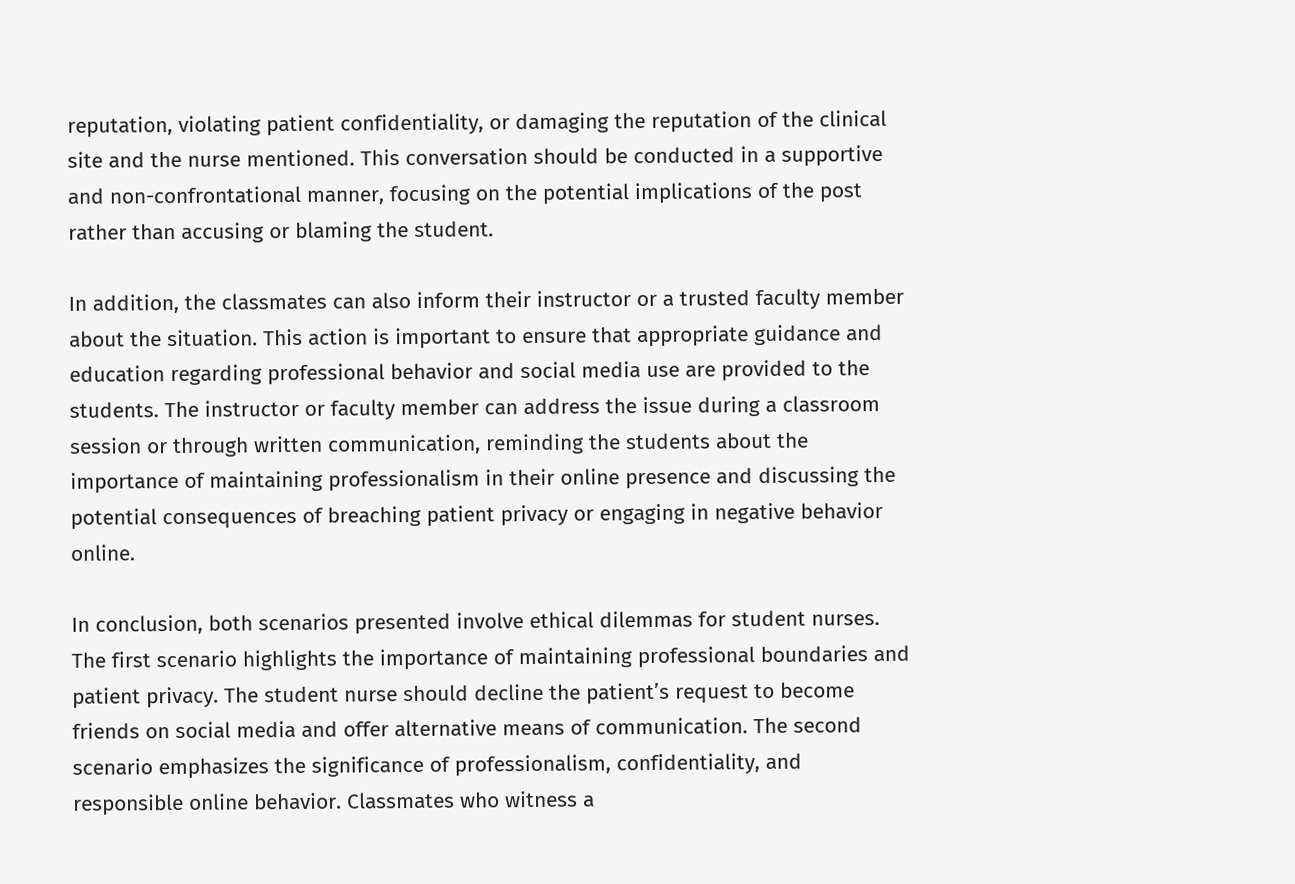reputation, violating patient confidentiality, or damaging the reputation of the clinical site and the nurse mentioned. This conversation should be conducted in a supportive and non-confrontational manner, focusing on the potential implications of the post rather than accusing or blaming the student.

In addition, the classmates can also inform their instructor or a trusted faculty member about the situation. This action is important to ensure that appropriate guidance and education regarding professional behavior and social media use are provided to the students. The instructor or faculty member can address the issue during a classroom session or through written communication, reminding the students about the importance of maintaining professionalism in their online presence and discussing the potential consequences of breaching patient privacy or engaging in negative behavior online.

In conclusion, both scenarios presented involve ethical dilemmas for student nurses. The first scenario highlights the importance of maintaining professional boundaries and patient privacy. The student nurse should decline the patient’s request to become friends on social media and offer alternative means of communication. The second scenario emphasizes the significance of professionalism, confidentiality, and responsible online behavior. Classmates who witness a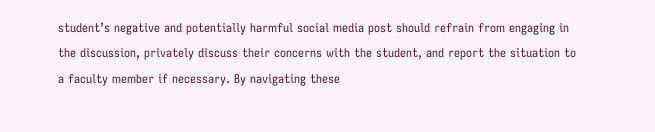student’s negative and potentially harmful social media post should refrain from engaging in the discussion, privately discuss their concerns with the student, and report the situation to a faculty member if necessary. By navigating these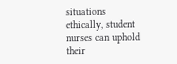situations ethically, student nurses can uphold their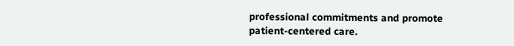professional commitments and promote patient-centered care.